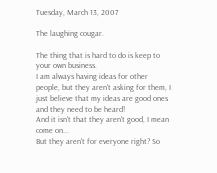Tuesday, March 13, 2007

The laughing cougar.

The thing that is hard to do is keep to your own business.
I am always having ideas for other people, but they aren't asking for them, I just believe that my ideas are good ones and they need to be heard!
And it isn't that they aren't good, I mean come on...
But they aren't for everyone right? So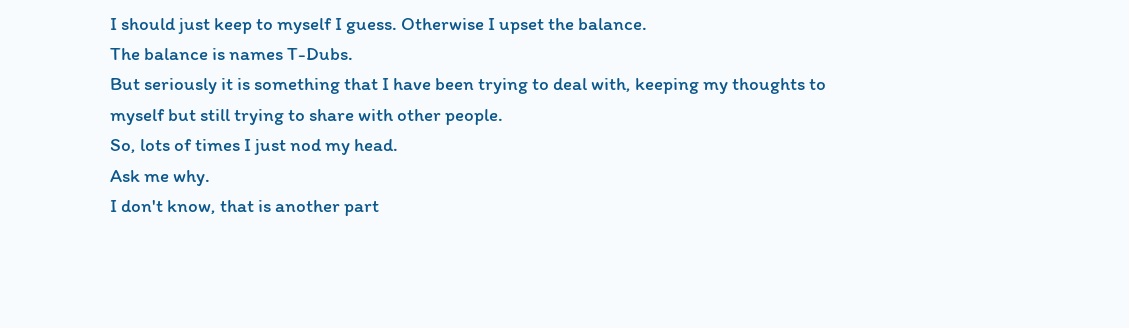I should just keep to myself I guess. Otherwise I upset the balance.
The balance is names T-Dubs.
But seriously it is something that I have been trying to deal with, keeping my thoughts to myself but still trying to share with other people.
So, lots of times I just nod my head.
Ask me why.
I don't know, that is another part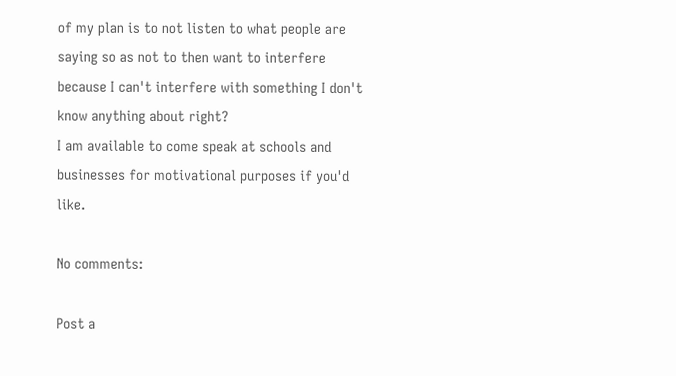of my plan is to not listen to what people are saying so as not to then want to interfere because I can't interfere with something I don't know anything about right?
I am available to come speak at schools and businesses for motivational purposes if you'd like.

No comments:

Post a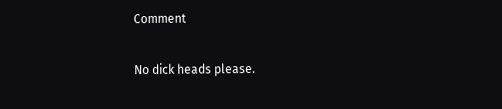Comment

No dick heads please.